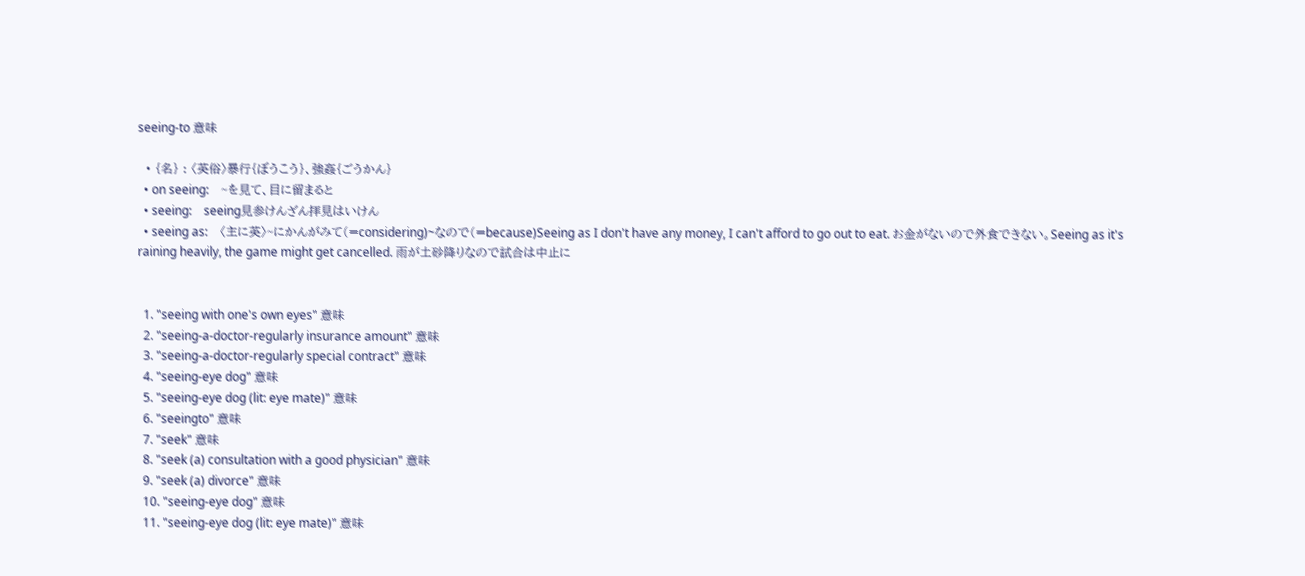seeing-to 意味

  • {名} : 〈英俗〉暴行{ぼうこう}、強姦{ごうかん}
  • on seeing:    ~を見て、目に留まると
  • seeing:    seeing見参けんざん拝見はいけん
  • seeing as:    〈主に英〉~にかんがみて(=considering)~なので(=because)Seeing as I don't have any money, I can't afford to go out to eat. お金がないので外食できない。Seeing as it's raining heavily, the game might get cancelled. 雨が土砂降りなので試合は中止に


  1. "seeing with one's own eyes" 意味
  2. "seeing-a-doctor-regularly insurance amount" 意味
  3. "seeing-a-doctor-regularly special contract" 意味
  4. "seeing-eye dog" 意味
  5. "seeing-eye dog (lit: eye mate)" 意味
  6. "seeingto" 意味
  7. "seek" 意味
  8. "seek (a) consultation with a good physician" 意味
  9. "seek (a) divorce" 意味
  10. "seeing-eye dog" 意味
  11. "seeing-eye dog (lit: eye mate)" 意味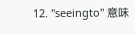12. "seeingto" 意味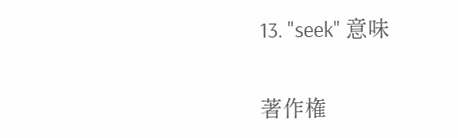13. "seek" 意味

著作権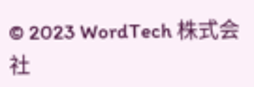© 2023 WordTech 株式会社